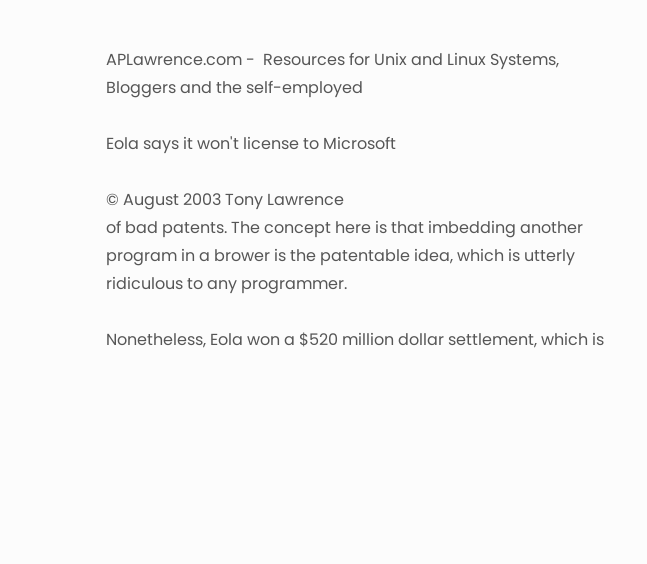APLawrence.com -  Resources for Unix and Linux Systems, Bloggers and the self-employed

Eola says it won't license to Microsoft

© August 2003 Tony Lawrence
of bad patents. The concept here is that imbedding another program in a brower is the patentable idea, which is utterly ridiculous to any programmer.

Nonetheless, Eola won a $520 million dollar settlement, which is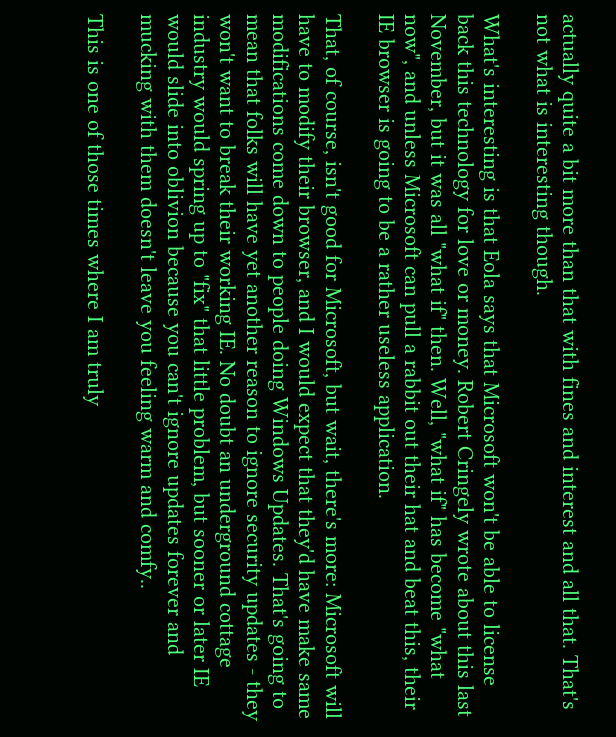actually quite a bit more than that with fines and interest and all that. That's not what is interesting though.

What's interesting is that Eola says that Microsoft won't be able to license back this technology for love or money. Robert Cringely wrote about this last November, but it was all "what if" then. Well, "what if" has become "what now", and unless Microsoft can pull a rabbit out their hat and beat this, their IE browser is going to be a rather useless application.

That, of course, isn't good for Microsoft, but wait, there's more: Microsoft will have to modify their browser, and I would expect that they'd have make same modifications come down to people doing Windows Updates. That's going to mean that folks will have yet another reason to ignore security updates - they won't want to break their working IE. No doubt an underground cottage industry would spring up to "fix" that little problem, but sooner or later IE would slide into oblivion because you can't ignore updates forever and mucking with them doesn't leave you feeling warm and comfy..

This is one of those times where I am truly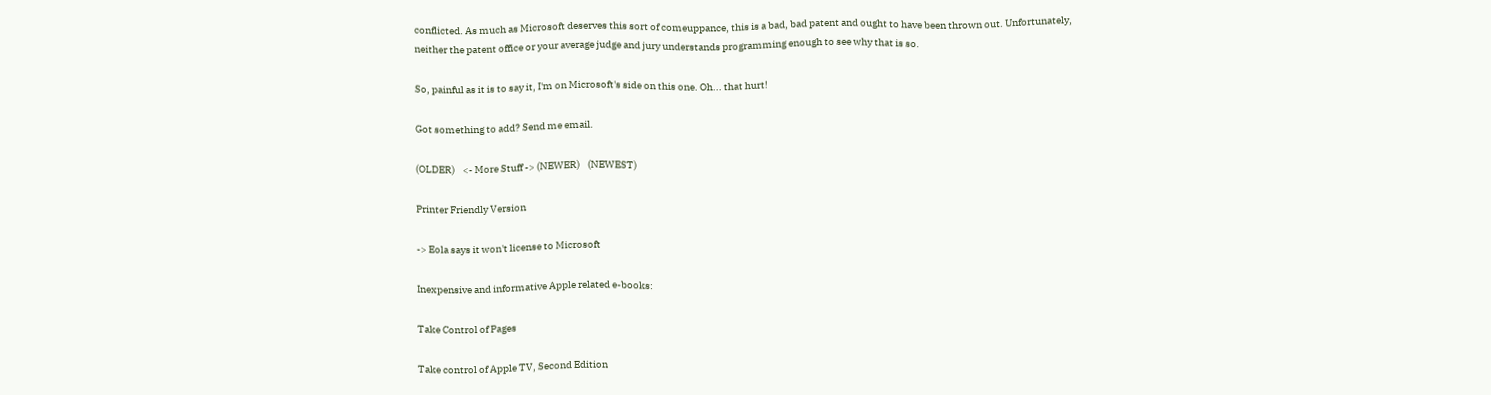conflicted. As much as Microsoft deserves this sort of comeuppance, this is a bad, bad patent and ought to have been thrown out. Unfortunately, neither the patent office or your average judge and jury understands programming enough to see why that is so.

So, painful as it is to say it, I'm on Microsoft's side on this one. Oh... that hurt!

Got something to add? Send me email.

(OLDER)    <- More Stuff -> (NEWER)    (NEWEST)

Printer Friendly Version

-> Eola says it won't license to Microsoft

Inexpensive and informative Apple related e-books:

Take Control of Pages

Take control of Apple TV, Second Edition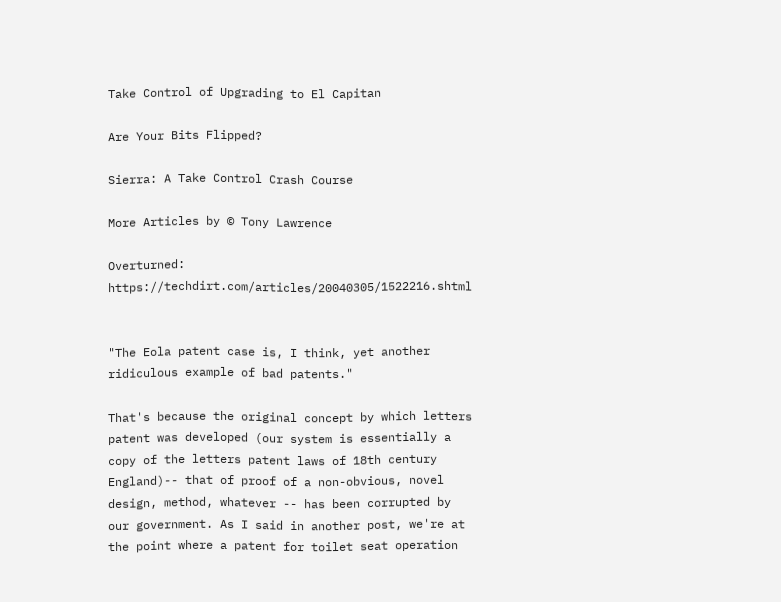Take Control of Upgrading to El Capitan

Are Your Bits Flipped?

Sierra: A Take Control Crash Course

More Articles by © Tony Lawrence

Overturned: https://techdirt.com/articles/20040305/1522216.shtml


"The Eola patent case is, I think, yet another ridiculous example of bad patents."

That's because the original concept by which letters patent was developed (our system is essentially a copy of the letters patent laws of 18th century England)-- that of proof of a non-obvious, novel design, method, whatever -- has been corrupted by our government. As I said in another post, we're at the point where a patent for toilet seat operation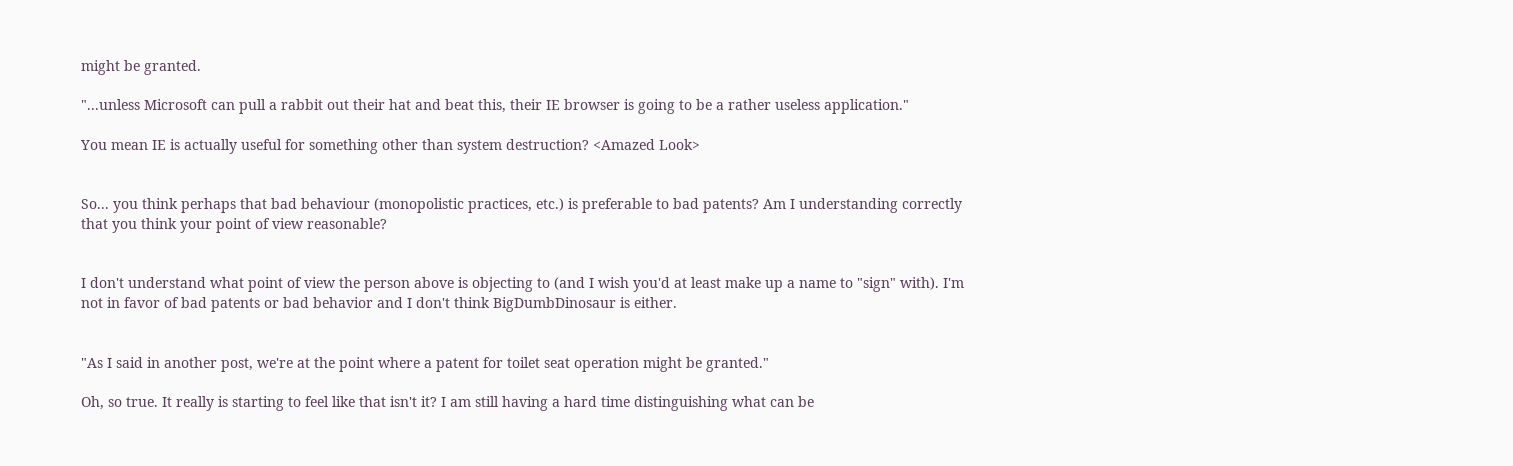might be granted.

"...unless Microsoft can pull a rabbit out their hat and beat this, their IE browser is going to be a rather useless application."

You mean IE is actually useful for something other than system destruction? <Amazed Look>


So... you think perhaps that bad behaviour (monopolistic practices, etc.) is preferable to bad patents? Am I understanding correctly that you think your point of view reasonable?


I don't understand what point of view the person above is objecting to (and I wish you'd at least make up a name to "sign" with). I'm not in favor of bad patents or bad behavior and I don't think BigDumbDinosaur is either.


"As I said in another post, we're at the point where a patent for toilet seat operation might be granted."

Oh, so true. It really is starting to feel like that isn't it? I am still having a hard time distinguishing what can be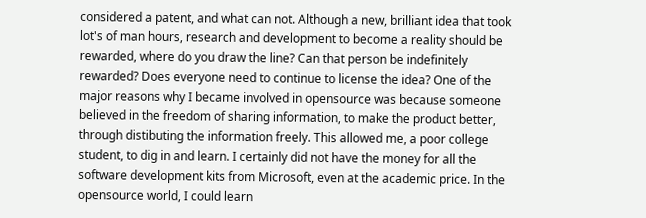considered a patent, and what can not. Although a new, brilliant idea that took lot's of man hours, research and development to become a reality should be rewarded, where do you draw the line? Can that person be indefinitely rewarded? Does everyone need to continue to license the idea? One of the major reasons why I became involved in opensource was because someone believed in the freedom of sharing information, to make the product better, through distibuting the information freely. This allowed me, a poor college student, to dig in and learn. I certainly did not have the money for all the software development kits from Microsoft, even at the academic price. In the opensource world, I could learn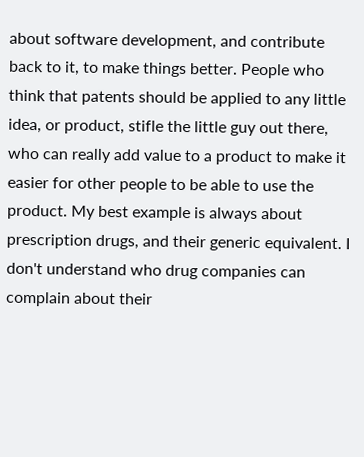about software development, and contribute back to it, to make things better. People who think that patents should be applied to any little idea, or product, stifle the little guy out there, who can really add value to a product to make it easier for other people to be able to use the product. My best example is always about prescription drugs, and their generic equivalent. I don't understand who drug companies can complain about their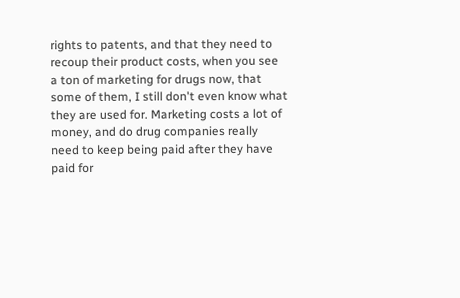rights to patents, and that they need to recoup their product costs, when you see a ton of marketing for drugs now, that some of them, I still don't even know what they are used for. Marketing costs a lot of money, and do drug companies really need to keep being paid after they have paid for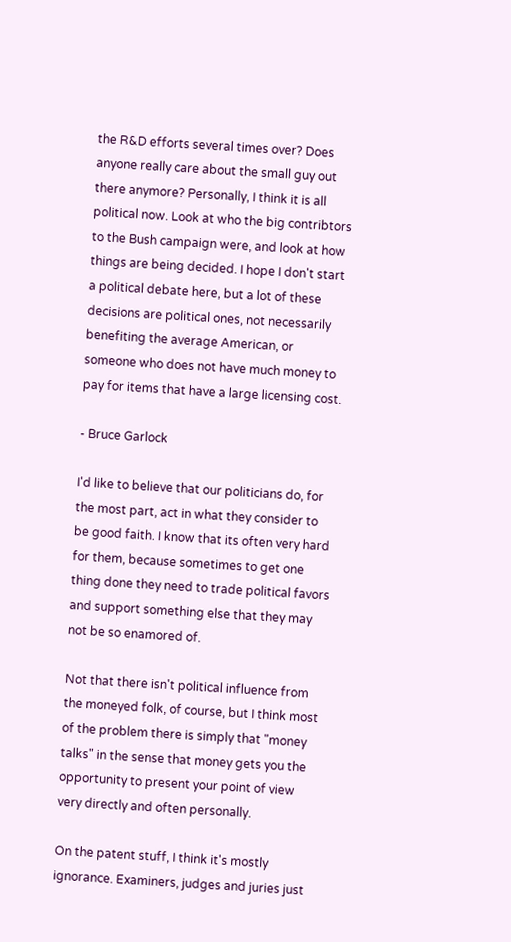the R&D efforts several times over? Does anyone really care about the small guy out there anymore? Personally, I think it is all political now. Look at who the big contribtors to the Bush campaign were, and look at how things are being decided. I hope I don't start a political debate here, but a lot of these decisions are political ones, not necessarily benefiting the average American, or someone who does not have much money to pay for items that have a large licensing cost.

- Bruce Garlock

I'd like to believe that our politicians do, for the most part, act in what they consider to be good faith. I know that its often very hard for them, because sometimes to get one thing done they need to trade political favors and support something else that they may not be so enamored of.

Not that there isn't political influence from the moneyed folk, of course, but I think most of the problem there is simply that "money talks" in the sense that money gets you the opportunity to present your point of view very directly and often personally.

On the patent stuff, I think it's mostly ignorance. Examiners, judges and juries just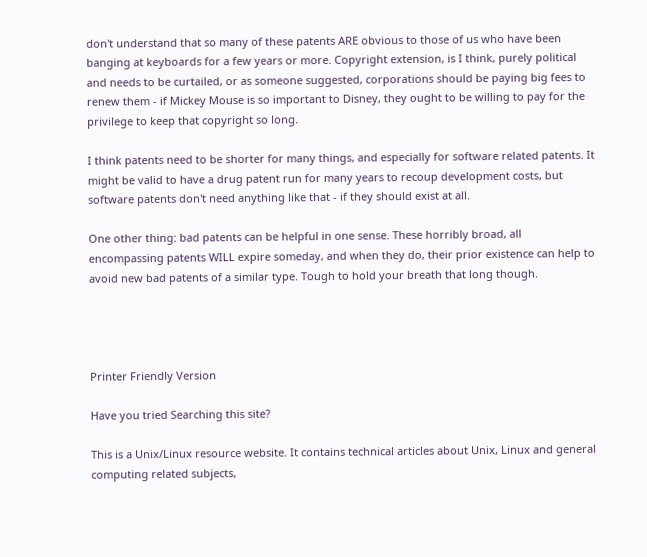don't understand that so many of these patents ARE obvious to those of us who have been banging at keyboards for a few years or more. Copyright extension, is I think, purely political and needs to be curtailed, or as someone suggested, corporations should be paying big fees to renew them - if Mickey Mouse is so important to Disney, they ought to be willing to pay for the privilege to keep that copyright so long.

I think patents need to be shorter for many things, and especially for software related patents. It might be valid to have a drug patent run for many years to recoup development costs, but software patents don't need anything like that - if they should exist at all.

One other thing: bad patents can be helpful in one sense. These horribly broad, all encompassing patents WILL expire someday, and when they do, their prior existence can help to avoid new bad patents of a similar type. Tough to hold your breath that long though.




Printer Friendly Version

Have you tried Searching this site?

This is a Unix/Linux resource website. It contains technical articles about Unix, Linux and general computing related subjects,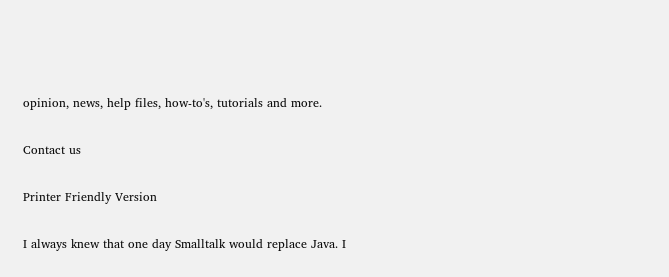opinion, news, help files, how-to's, tutorials and more.

Contact us

Printer Friendly Version

I always knew that one day Smalltalk would replace Java. I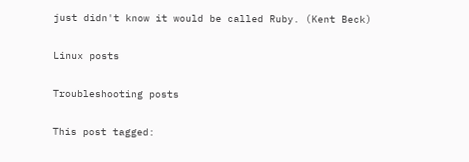just didn't know it would be called Ruby. (Kent Beck)

Linux posts

Troubleshooting posts

This post tagged: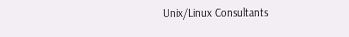Unix/Linux Consultants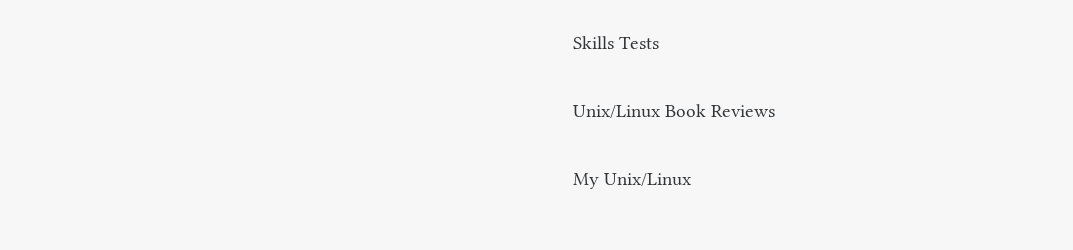Skills Tests

Unix/Linux Book Reviews

My Unix/Linux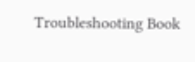Troubleshooting Book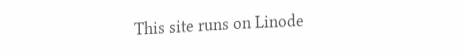This site runs on Linode